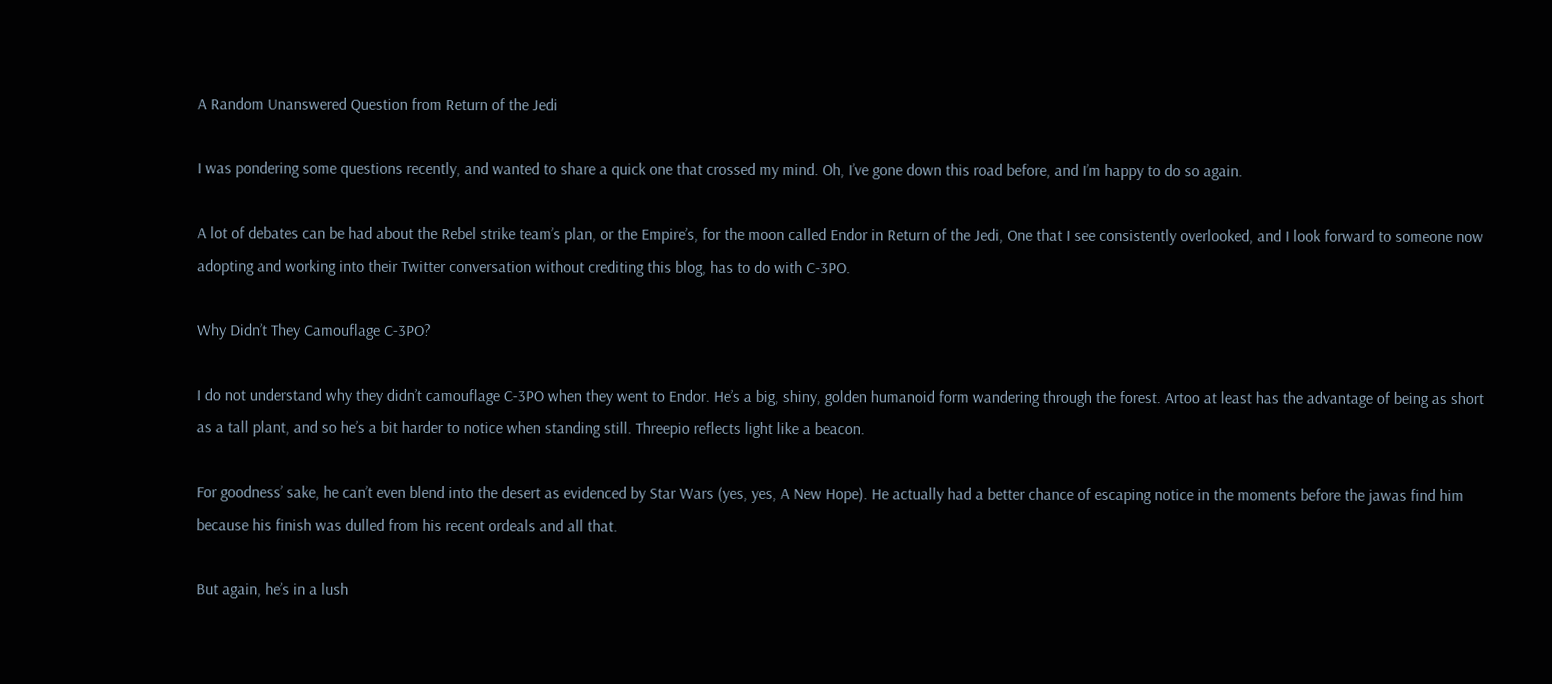A Random Unanswered Question from Return of the Jedi

I was pondering some questions recently, and wanted to share a quick one that crossed my mind. Oh, I’ve gone down this road before, and I’m happy to do so again.

A lot of debates can be had about the Rebel strike team’s plan, or the Empire’s, for the moon called Endor in Return of the Jedi, One that I see consistently overlooked, and I look forward to someone now adopting and working into their Twitter conversation without crediting this blog, has to do with C-3PO.

Why Didn’t They Camouflage C-3PO?

I do not understand why they didn’t camouflage C-3PO when they went to Endor. He’s a big, shiny, golden humanoid form wandering through the forest. Artoo at least has the advantage of being as short as a tall plant, and so he’s a bit harder to notice when standing still. Threepio reflects light like a beacon.

For goodness’ sake, he can’t even blend into the desert as evidenced by Star Wars (yes, yes, A New Hope). He actually had a better chance of escaping notice in the moments before the jawas find him because his finish was dulled from his recent ordeals and all that.

But again, he’s in a lush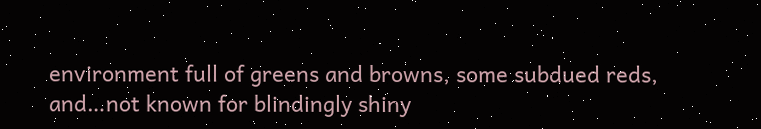environment full of greens and browns, some subdued reds, and…not known for blindingly shiny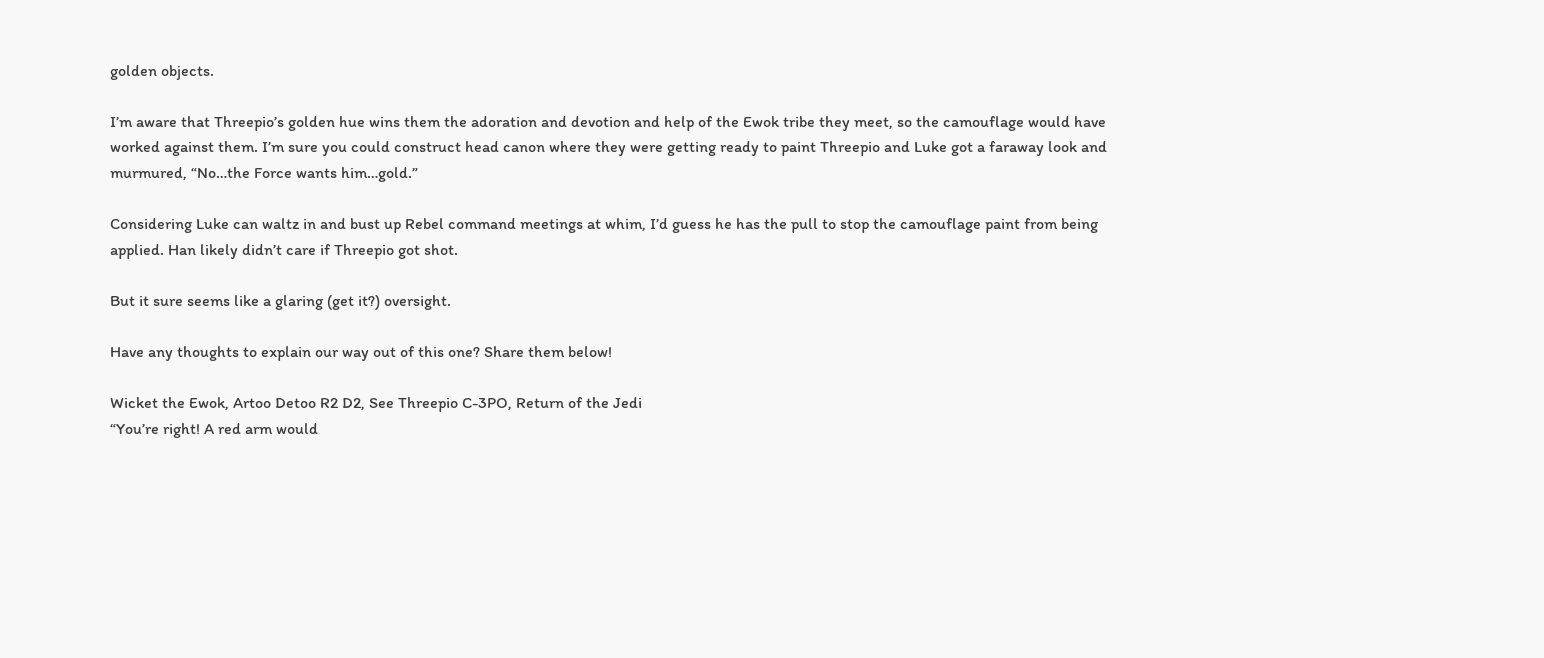golden objects.

I’m aware that Threepio’s golden hue wins them the adoration and devotion and help of the Ewok tribe they meet, so the camouflage would have worked against them. I’m sure you could construct head canon where they were getting ready to paint Threepio and Luke got a faraway look and murmured, “No…the Force wants him…gold.”

Considering Luke can waltz in and bust up Rebel command meetings at whim, I’d guess he has the pull to stop the camouflage paint from being applied. Han likely didn’t care if Threepio got shot.

But it sure seems like a glaring (get it?) oversight.

Have any thoughts to explain our way out of this one? Share them below!

Wicket the Ewok, Artoo Detoo R2 D2, See Threepio C-3PO, Return of the Jedi
“You’re right! A red arm would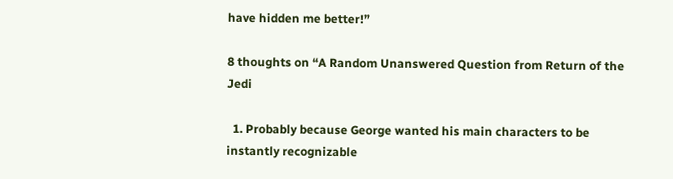have hidden me better!”

8 thoughts on “A Random Unanswered Question from Return of the Jedi

  1. Probably because George wanted his main characters to be instantly recognizable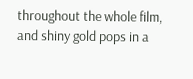throughout the whole film, and shiny gold pops in a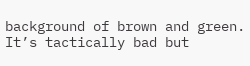background of brown and green. It’s tactically bad but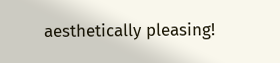aesthetically pleasing!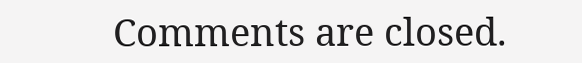Comments are closed.